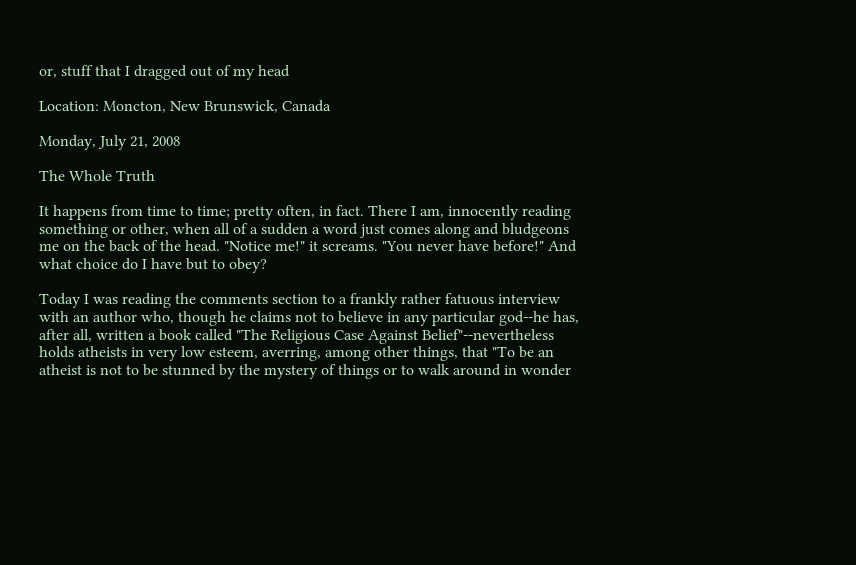or, stuff that I dragged out of my head

Location: Moncton, New Brunswick, Canada

Monday, July 21, 2008

The Whole Truth

It happens from time to time; pretty often, in fact. There I am, innocently reading something or other, when all of a sudden a word just comes along and bludgeons me on the back of the head. "Notice me!" it screams. "You never have before!" And what choice do I have but to obey?

Today I was reading the comments section to a frankly rather fatuous interview with an author who, though he claims not to believe in any particular god--he has, after all, written a book called "The Religious Case Against Belief"--nevertheless holds atheists in very low esteem, averring, among other things, that "To be an atheist is not to be stunned by the mystery of things or to walk around in wonder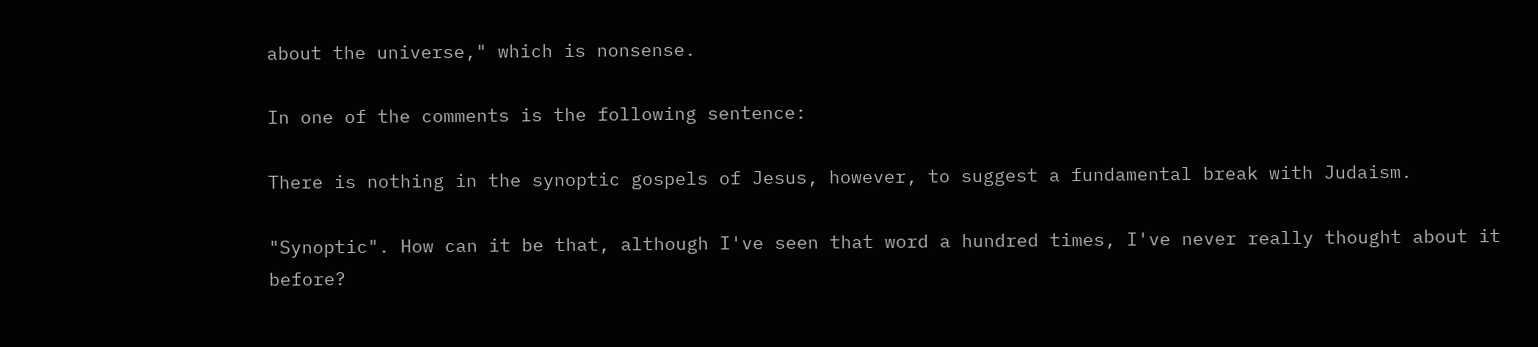about the universe," which is nonsense.

In one of the comments is the following sentence:

There is nothing in the synoptic gospels of Jesus, however, to suggest a fundamental break with Judaism.

"Synoptic". How can it be that, although I've seen that word a hundred times, I've never really thought about it before?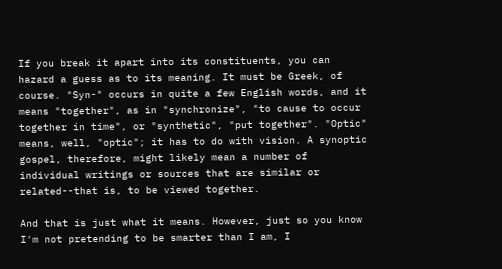If you break it apart into its constituents, you can hazard a guess as to its meaning. It must be Greek, of course. "Syn-" occurs in quite a few English words, and it means "together", as in "synchronize", "to cause to occur together in time", or "synthetic", "put together". "Optic" means, well, "optic"; it has to do with vision. A synoptic gospel, therefore, might likely mean a number of individual writings or sources that are similar or related--that is, to be viewed together.

And that is just what it means. However, just so you know I'm not pretending to be smarter than I am, I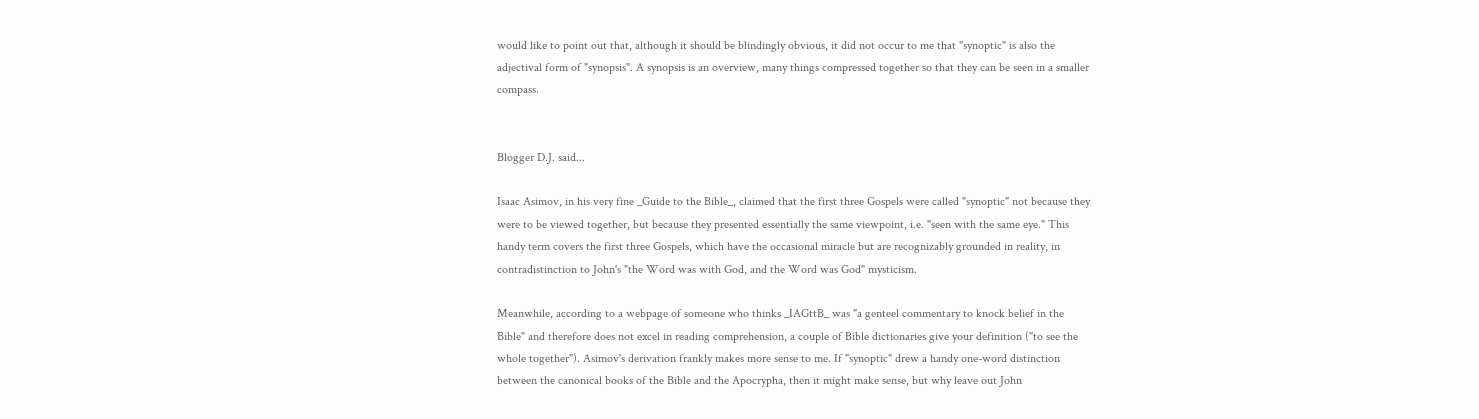would like to point out that, although it should be blindingly obvious, it did not occur to me that "synoptic" is also the adjectival form of "synopsis". A synopsis is an overview, many things compressed together so that they can be seen in a smaller compass.


Blogger D.J. said...

Isaac Asimov, in his very fine _Guide to the Bible_, claimed that the first three Gospels were called "synoptic" not because they were to be viewed together, but because they presented essentially the same viewpoint, i.e. "seen with the same eye." This handy term covers the first three Gospels, which have the occasional miracle but are recognizably grounded in reality, in contradistinction to John's "the Word was with God, and the Word was God" mysticism.

Meanwhile, according to a webpage of someone who thinks _IAGttB_ was "a genteel commentary to knock belief in the Bible" and therefore does not excel in reading comprehension, a couple of Bible dictionaries give your definition ("to see the whole together"). Asimov's derivation frankly makes more sense to me. If "synoptic" drew a handy one-word distinction between the canonical books of the Bible and the Apocrypha, then it might make sense, but why leave out John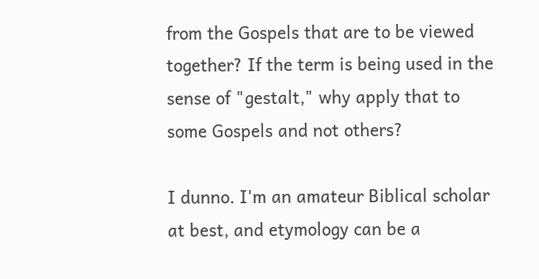from the Gospels that are to be viewed together? If the term is being used in the sense of "gestalt," why apply that to some Gospels and not others?

I dunno. I'm an amateur Biblical scholar at best, and etymology can be a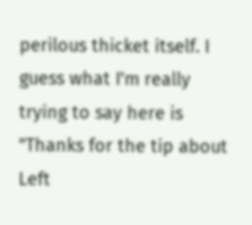perilous thicket itself. I guess what I'm really trying to say here is "Thanks for the tip about Left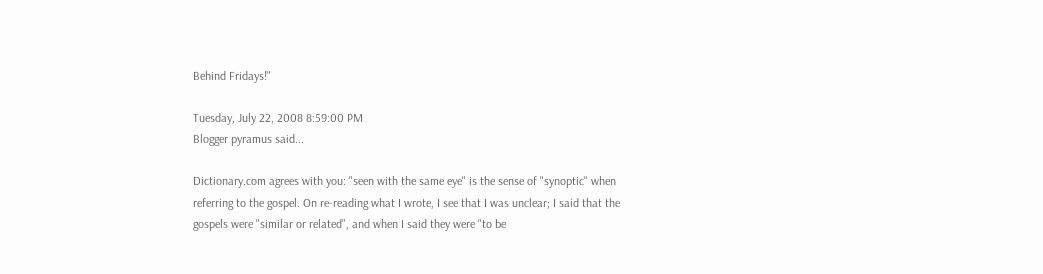Behind Fridays!"

Tuesday, July 22, 2008 8:59:00 PM
Blogger pyramus said...

Dictionary.com agrees with you: "seen with the same eye" is the sense of "synoptic" when referring to the gospel. On re-reading what I wrote, I see that I was unclear; I said that the gospels were "similar or related", and when I said they were "to be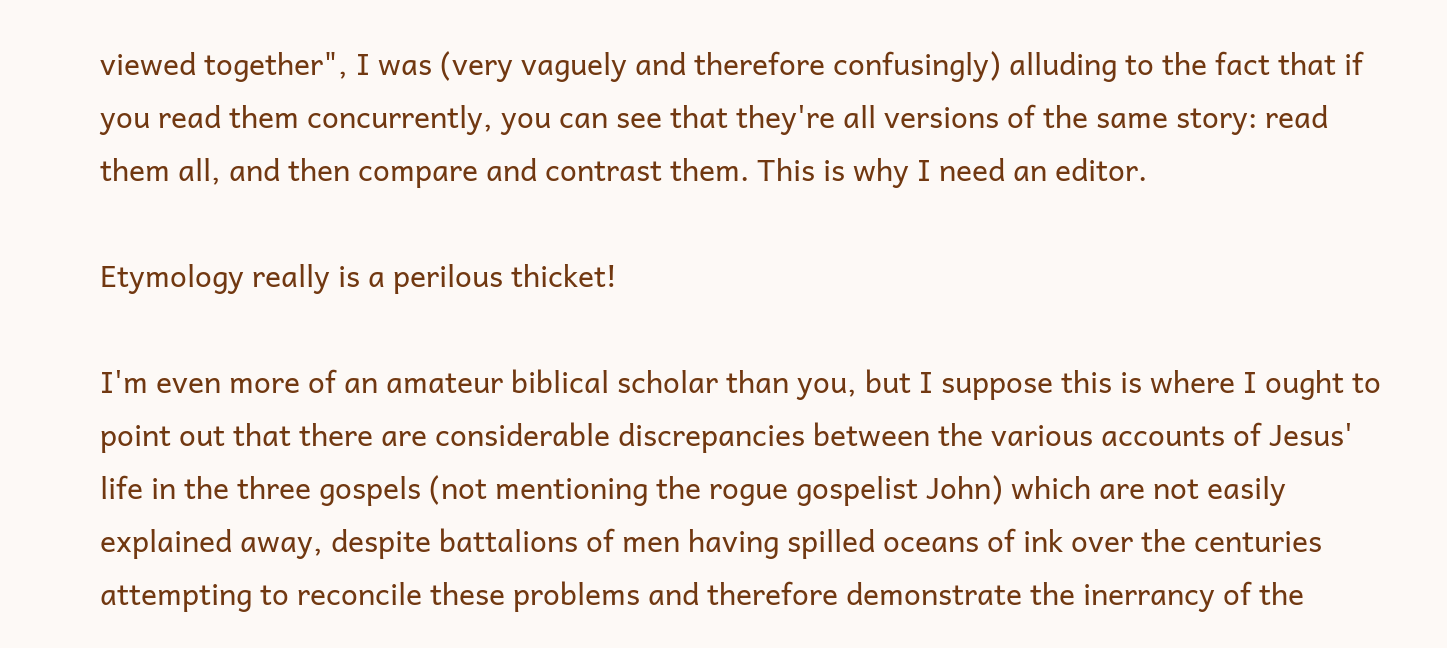viewed together", I was (very vaguely and therefore confusingly) alluding to the fact that if you read them concurrently, you can see that they're all versions of the same story: read them all, and then compare and contrast them. This is why I need an editor.

Etymology really is a perilous thicket!

I'm even more of an amateur biblical scholar than you, but I suppose this is where I ought to point out that there are considerable discrepancies between the various accounts of Jesus' life in the three gospels (not mentioning the rogue gospelist John) which are not easily explained away, despite battalions of men having spilled oceans of ink over the centuries attempting to reconcile these problems and therefore demonstrate the inerrancy of the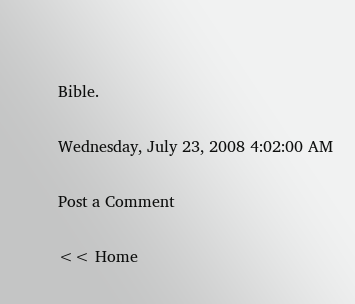Bible.

Wednesday, July 23, 2008 4:02:00 AM

Post a Comment

<< Home